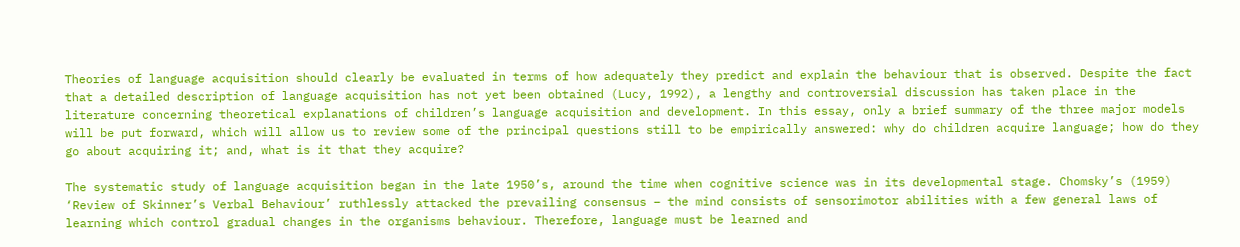Theories of language acquisition should clearly be evaluated in terms of how adequately they predict and explain the behaviour that is observed. Despite the fact that a detailed description of language acquisition has not yet been obtained (Lucy, 1992), a lengthy and controversial discussion has taken place in the literature concerning theoretical explanations of children’s language acquisition and development. In this essay, only a brief summary of the three major models will be put forward, which will allow us to review some of the principal questions still to be empirically answered: why do children acquire language; how do they go about acquiring it; and, what is it that they acquire?

The systematic study of language acquisition began in the late 1950’s, around the time when cognitive science was in its developmental stage. Chomsky’s (1959) ‘Review of Skinner’s Verbal Behaviour’ ruthlessly attacked the prevailing consensus – the mind consists of sensorimotor abilities with a few general laws of learning which control gradual changes in the organisms behaviour. Therefore, language must be learned and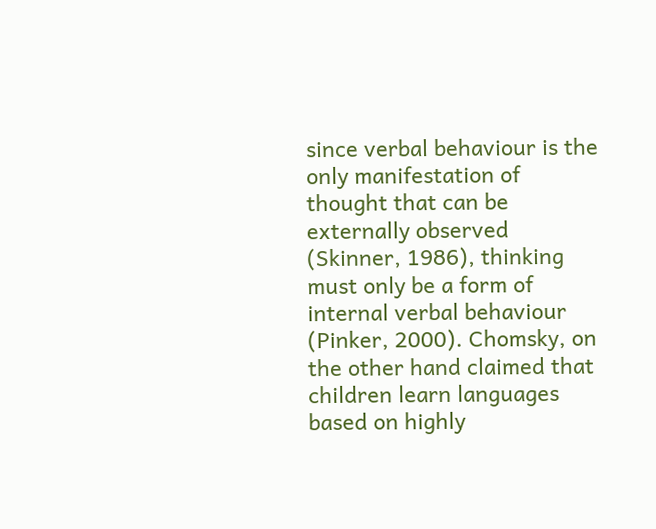since verbal behaviour is the only manifestation of thought that can be externally observed (Skinner, 1986), thinking must only be a form of internal verbal behaviour (Pinker, 2000). Chomsky, on the other hand claimed that children learn languages based on highly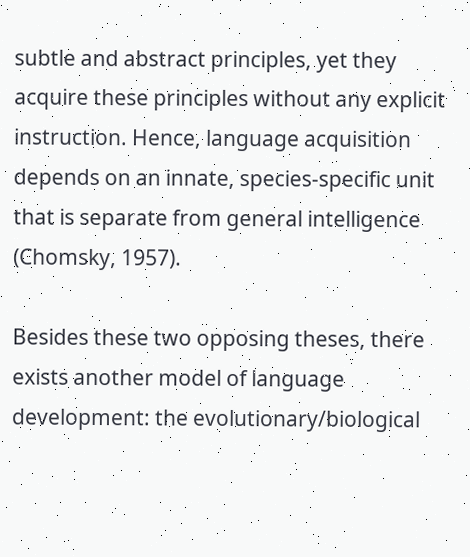subtle and abstract principles, yet they acquire these principles without any explicit instruction. Hence, language acquisition depends on an innate, species-specific unit that is separate from general intelligence (Chomsky, 1957).

Besides these two opposing theses, there exists another model of language development: the evolutionary/biological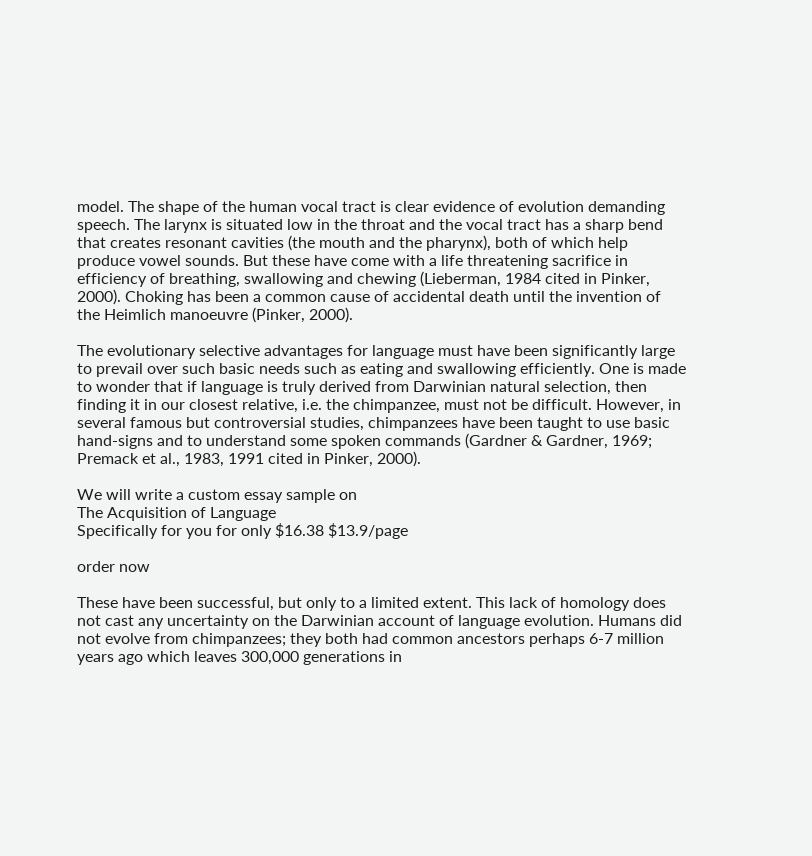model. The shape of the human vocal tract is clear evidence of evolution demanding speech. The larynx is situated low in the throat and the vocal tract has a sharp bend that creates resonant cavities (the mouth and the pharynx), both of which help produce vowel sounds. But these have come with a life threatening sacrifice in efficiency of breathing, swallowing and chewing (Lieberman, 1984 cited in Pinker, 2000). Choking has been a common cause of accidental death until the invention of the Heimlich manoeuvre (Pinker, 2000).

The evolutionary selective advantages for language must have been significantly large to prevail over such basic needs such as eating and swallowing efficiently. One is made to wonder that if language is truly derived from Darwinian natural selection, then finding it in our closest relative, i.e. the chimpanzee, must not be difficult. However, in several famous but controversial studies, chimpanzees have been taught to use basic hand-signs and to understand some spoken commands (Gardner & Gardner, 1969; Premack et al., 1983, 1991 cited in Pinker, 2000).

We will write a custom essay sample on
The Acquisition of Language
Specifically for you for only $16.38 $13.9/page

order now

These have been successful, but only to a limited extent. This lack of homology does not cast any uncertainty on the Darwinian account of language evolution. Humans did not evolve from chimpanzees; they both had common ancestors perhaps 6-7 million years ago which leaves 300,000 generations in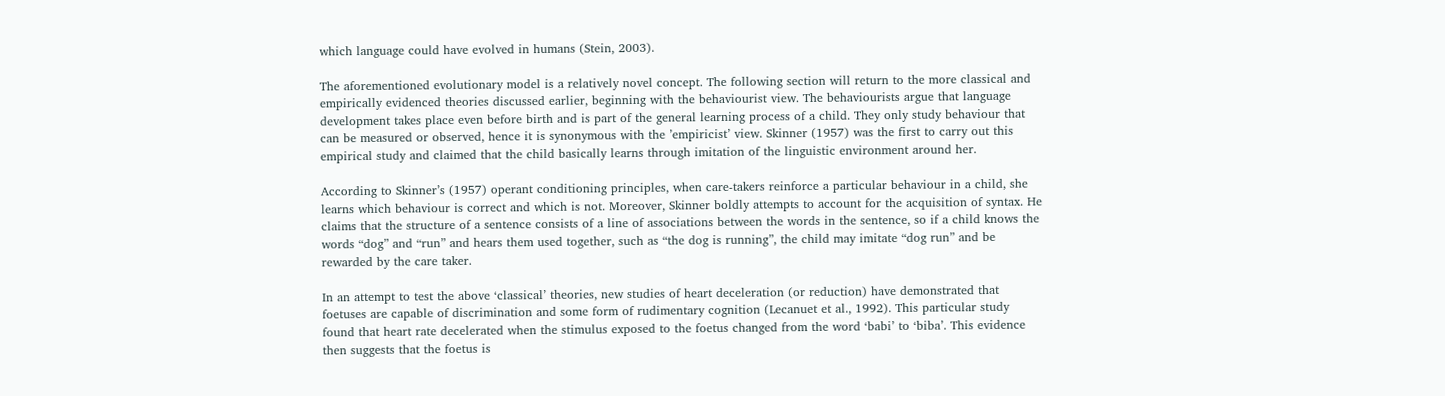which language could have evolved in humans (Stein, 2003).

The aforementioned evolutionary model is a relatively novel concept. The following section will return to the more classical and empirically evidenced theories discussed earlier, beginning with the behaviourist view. The behaviourists argue that language development takes place even before birth and is part of the general learning process of a child. They only study behaviour that can be measured or observed, hence it is synonymous with the ’empiricist’ view. Skinner (1957) was the first to carry out this empirical study and claimed that the child basically learns through imitation of the linguistic environment around her.

According to Skinner’s (1957) operant conditioning principles, when care-takers reinforce a particular behaviour in a child, she learns which behaviour is correct and which is not. Moreover, Skinner boldly attempts to account for the acquisition of syntax. He claims that the structure of a sentence consists of a line of associations between the words in the sentence, so if a child knows the words “dog” and “run” and hears them used together, such as “the dog is running”, the child may imitate “dog run” and be rewarded by the care taker.

In an attempt to test the above ‘classical’ theories, new studies of heart deceleration (or reduction) have demonstrated that foetuses are capable of discrimination and some form of rudimentary cognition (Lecanuet et al., 1992). This particular study found that heart rate decelerated when the stimulus exposed to the foetus changed from the word ‘babi’ to ‘biba’. This evidence then suggests that the foetus is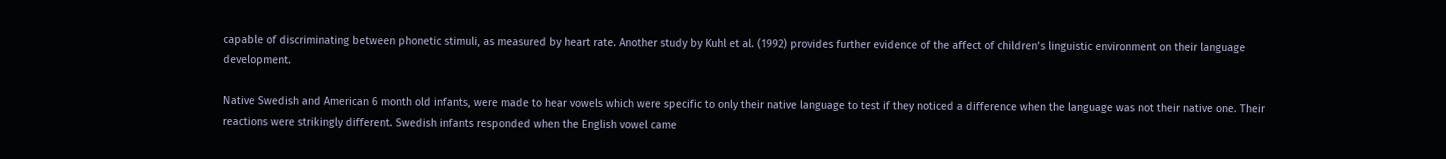capable of discriminating between phonetic stimuli, as measured by heart rate. Another study by Kuhl et al. (1992) provides further evidence of the affect of children’s linguistic environment on their language development.

Native Swedish and American 6 month old infants, were made to hear vowels which were specific to only their native language to test if they noticed a difference when the language was not their native one. Their reactions were strikingly different. Swedish infants responded when the English vowel came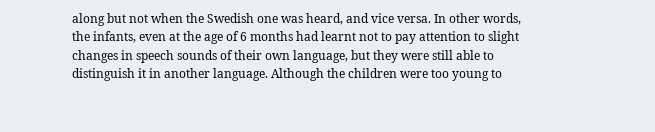along but not when the Swedish one was heard, and vice versa. In other words, the infants, even at the age of 6 months had learnt not to pay attention to slight changes in speech sounds of their own language, but they were still able to distinguish it in another language. Although the children were too young to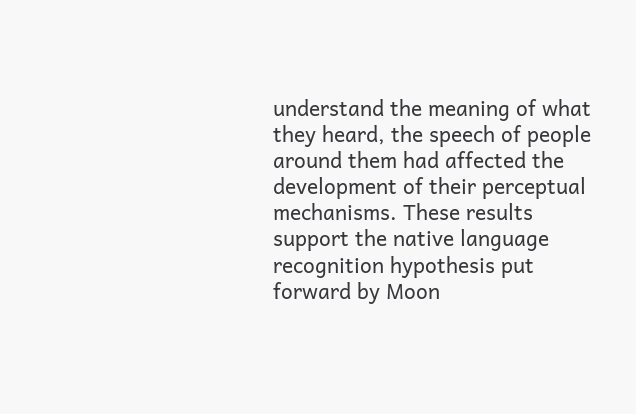understand the meaning of what they heard, the speech of people around them had affected the development of their perceptual mechanisms. These results support the native language recognition hypothesis put forward by Moon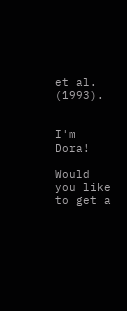et al. (1993).


I'm Dora!

Would you like to get a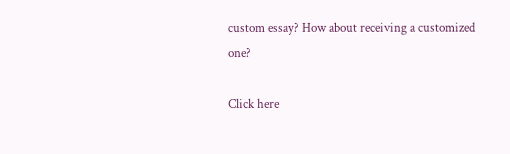custom essay? How about receiving a customized one?

Click here